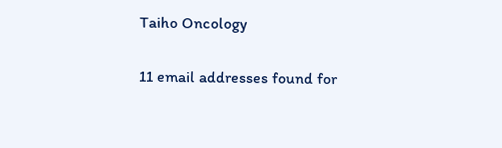Taiho Oncology

11 email addresses found for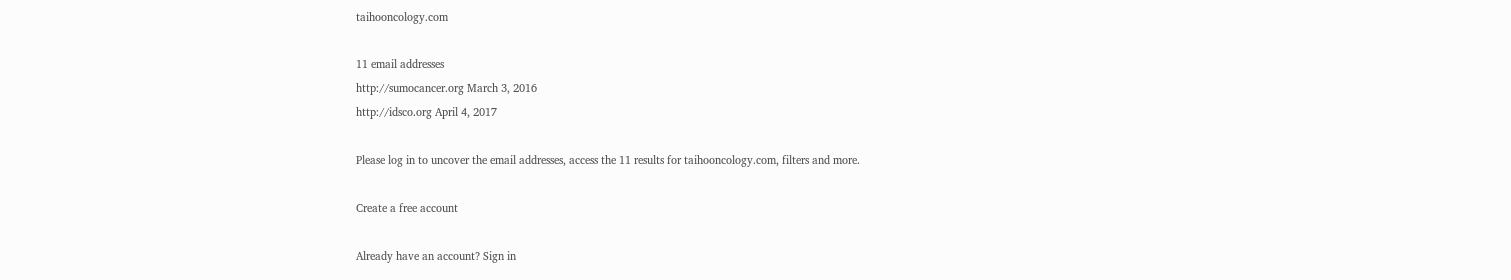taihooncology.com

11 email addresses
http://sumocancer.org March 3, 2016
http://idsco.org April 4, 2017

Please log in to uncover the email addresses, access the 11 results for taihooncology.com, filters and more.

Create a free account

Already have an account? Sign in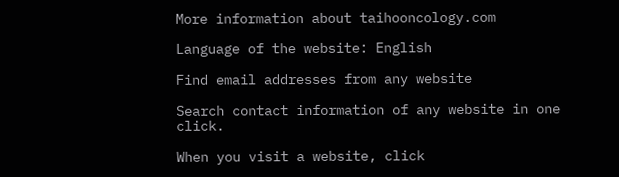More information about taihooncology.com

Language of the website: English

Find email addresses from any website

Search contact information of any website in one click.

When you visit a website, click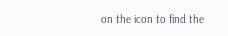on the icon to find the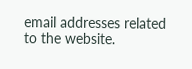email addresses related to the website.